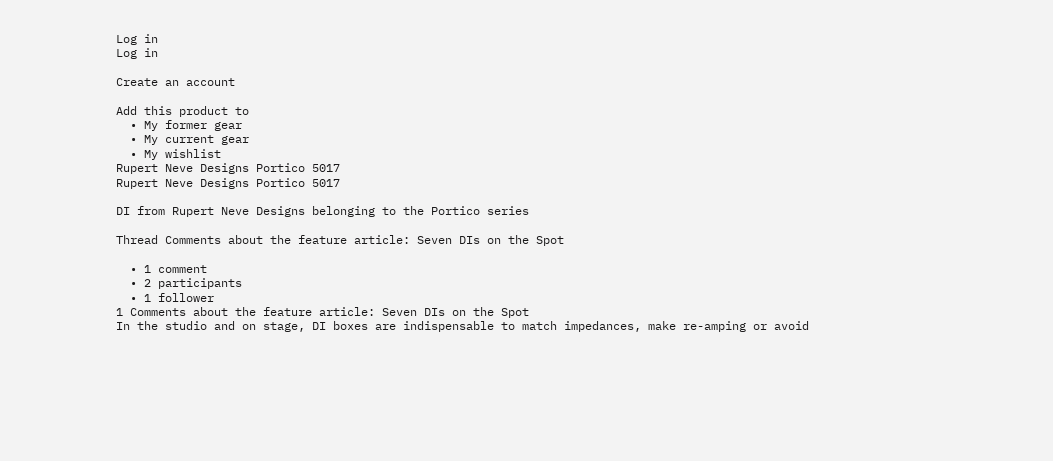Log in
Log in

Create an account

Add this product to
  • My former gear
  • My current gear
  • My wishlist
Rupert Neve Designs Portico 5017
Rupert Neve Designs Portico 5017

DI from Rupert Neve Designs belonging to the Portico series

Thread Comments about the feature article: Seven DIs on the Spot

  • 1 comment
  • 2 participants
  • 1 follower
1 Comments about the feature article: Seven DIs on the Spot
In the studio and on stage, DI boxes are indispensable to match impedances, make re-amping or avoid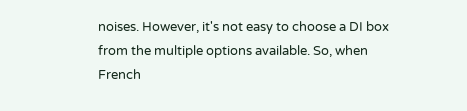noises. However, it's not easy to choose a DI box from the multiple options available. So, when French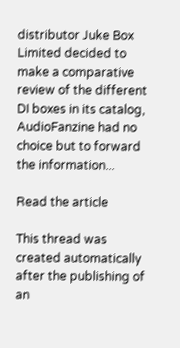distributor Juke Box Limited decided to make a comparative review of the different DI boxes in its catalog, AudioFanzine had no choice but to forward the information...

Read the article

This thread was created automatically after the publishing of an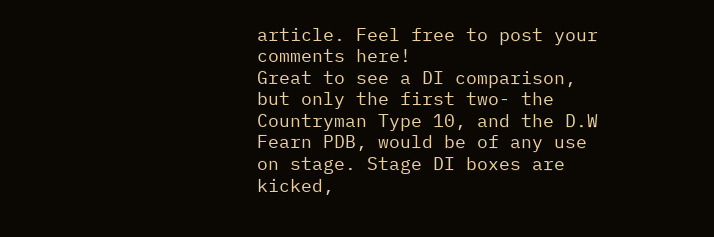article. Feel free to post your comments here!
Great to see a DI comparison, but only the first two- the Countryman Type 10, and the D.W Fearn PDB, would be of any use on stage. Stage DI boxes are kicked,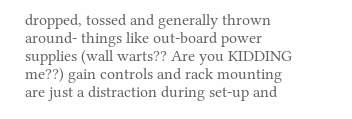dropped, tossed and generally thrown around- things like out-board power supplies (wall warts?? Are you KIDDING me??) gain controls and rack mounting are just a distraction during set-up and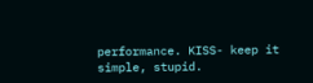performance. KISS- keep it simple, stupid.